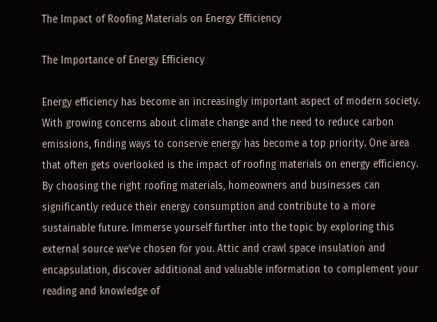The Impact of Roofing Materials on Energy Efficiency

The Importance of Energy Efficiency

Energy efficiency has become an increasingly important aspect of modern society. With growing concerns about climate change and the need to reduce carbon emissions, finding ways to conserve energy has become a top priority. One area that often gets overlooked is the impact of roofing materials on energy efficiency. By choosing the right roofing materials, homeowners and businesses can significantly reduce their energy consumption and contribute to a more sustainable future. Immerse yourself further into the topic by exploring this external source we’ve chosen for you. Attic and crawl space insulation and encapsulation, discover additional and valuable information to complement your reading and knowledge of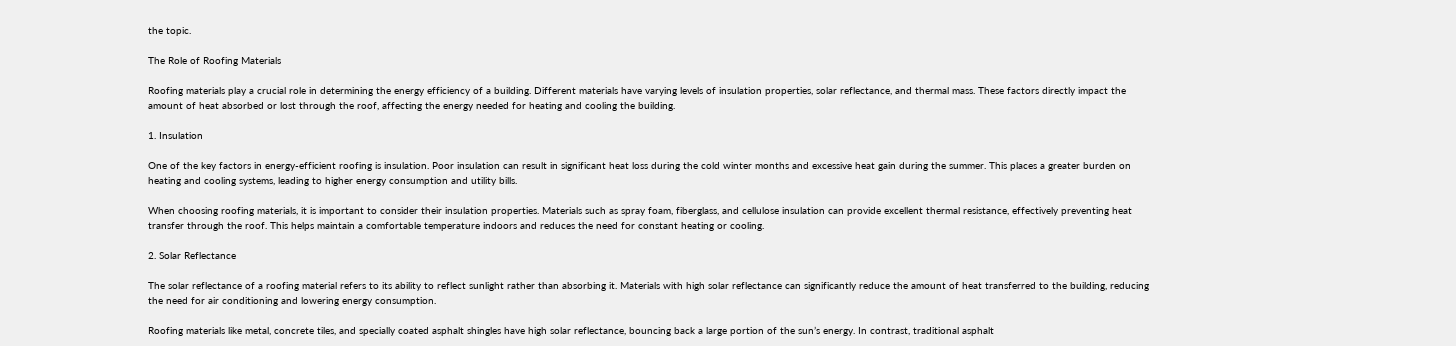the topic.

The Role of Roofing Materials

Roofing materials play a crucial role in determining the energy efficiency of a building. Different materials have varying levels of insulation properties, solar reflectance, and thermal mass. These factors directly impact the amount of heat absorbed or lost through the roof, affecting the energy needed for heating and cooling the building.

1. Insulation

One of the key factors in energy-efficient roofing is insulation. Poor insulation can result in significant heat loss during the cold winter months and excessive heat gain during the summer. This places a greater burden on heating and cooling systems, leading to higher energy consumption and utility bills.

When choosing roofing materials, it is important to consider their insulation properties. Materials such as spray foam, fiberglass, and cellulose insulation can provide excellent thermal resistance, effectively preventing heat transfer through the roof. This helps maintain a comfortable temperature indoors and reduces the need for constant heating or cooling.

2. Solar Reflectance

The solar reflectance of a roofing material refers to its ability to reflect sunlight rather than absorbing it. Materials with high solar reflectance can significantly reduce the amount of heat transferred to the building, reducing the need for air conditioning and lowering energy consumption.

Roofing materials like metal, concrete tiles, and specially coated asphalt shingles have high solar reflectance, bouncing back a large portion of the sun’s energy. In contrast, traditional asphalt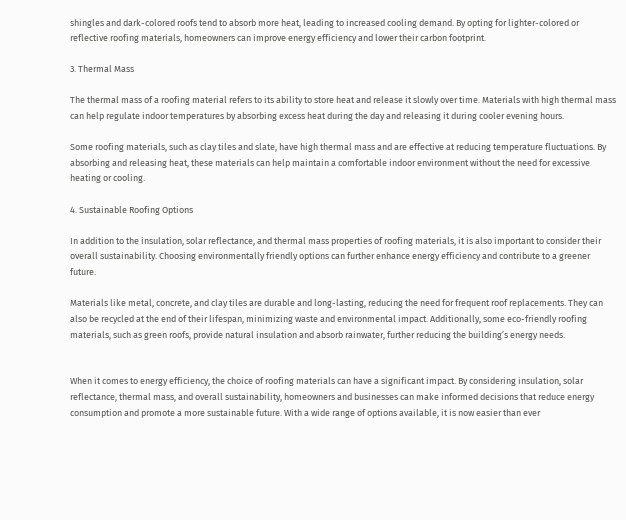shingles and dark-colored roofs tend to absorb more heat, leading to increased cooling demand. By opting for lighter-colored or reflective roofing materials, homeowners can improve energy efficiency and lower their carbon footprint.

3. Thermal Mass

The thermal mass of a roofing material refers to its ability to store heat and release it slowly over time. Materials with high thermal mass can help regulate indoor temperatures by absorbing excess heat during the day and releasing it during cooler evening hours.

Some roofing materials, such as clay tiles and slate, have high thermal mass and are effective at reducing temperature fluctuations. By absorbing and releasing heat, these materials can help maintain a comfortable indoor environment without the need for excessive heating or cooling.

4. Sustainable Roofing Options

In addition to the insulation, solar reflectance, and thermal mass properties of roofing materials, it is also important to consider their overall sustainability. Choosing environmentally friendly options can further enhance energy efficiency and contribute to a greener future.

Materials like metal, concrete, and clay tiles are durable and long-lasting, reducing the need for frequent roof replacements. They can also be recycled at the end of their lifespan, minimizing waste and environmental impact. Additionally, some eco-friendly roofing materials, such as green roofs, provide natural insulation and absorb rainwater, further reducing the building’s energy needs.


When it comes to energy efficiency, the choice of roofing materials can have a significant impact. By considering insulation, solar reflectance, thermal mass, and overall sustainability, homeowners and businesses can make informed decisions that reduce energy consumption and promote a more sustainable future. With a wide range of options available, it is now easier than ever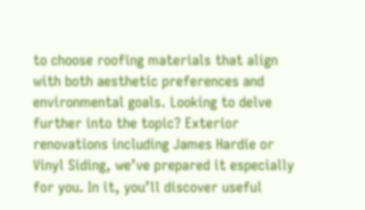to choose roofing materials that align with both aesthetic preferences and environmental goals. Looking to delve further into the topic? Exterior renovations including James Hardie or Vinyl Siding, we’ve prepared it especially for you. In it, you’ll discover useful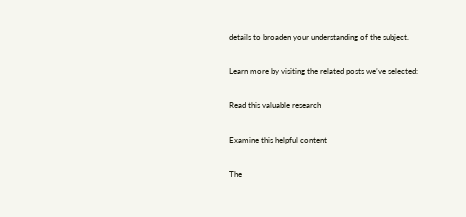details to broaden your understanding of the subject.

Learn more by visiting the related posts we’ve selected:

Read this valuable research

Examine this helpful content

The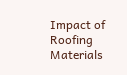Impact of Roofing Materials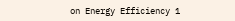on Energy Efficiency 1